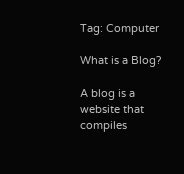Tag: Computer

What is a Blog?

A blog is a website that compiles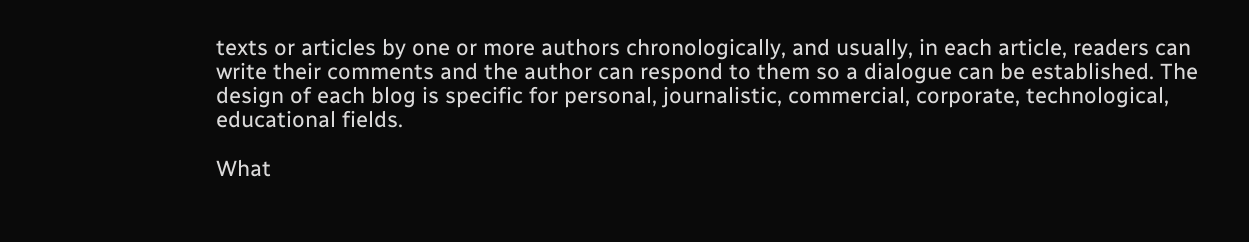texts or articles by one or more authors chronologically, and usually, in each article, readers can write their comments and the author can respond to them so a dialogue can be established. The design of each blog is specific for personal, journalistic, commercial, corporate, technological, educational fields.

What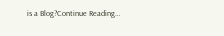is a Blog?Continue Reading…